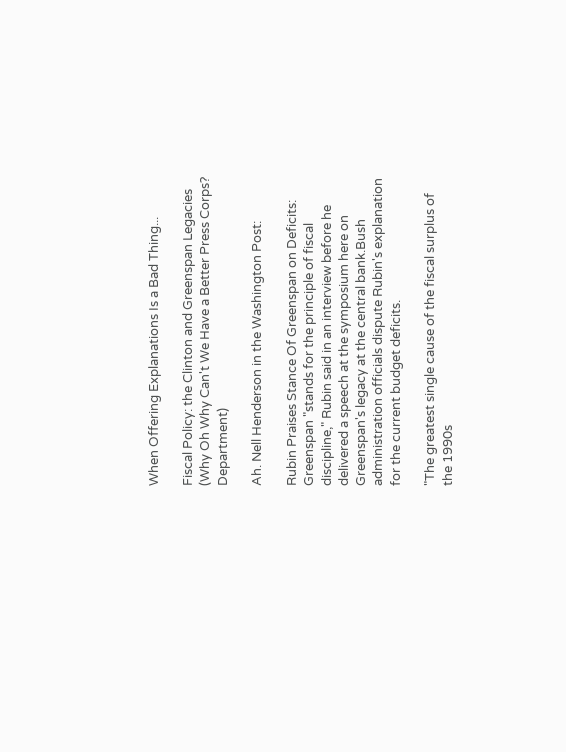When Offering Explanations Is a Bad Thing...

Fiscal Policy: the Clinton and Greenspan Legacies (Why Oh Why Can't We Have a Better Press Corps? Department)

Ah. Nell Henderson in the Washington Post:

Rubin Praises Stance Of Greenspan on Deficits: Greenspan "stands for the principle of fiscal discipline," Rubin said in an interview before he delivered a speech at the symposium here on Greenspan's legacy at the central bank.Bush administration officials dispute Rubin's explanation for the current budget deficits.

"The greatest single cause of the fiscal surplus of the 1990s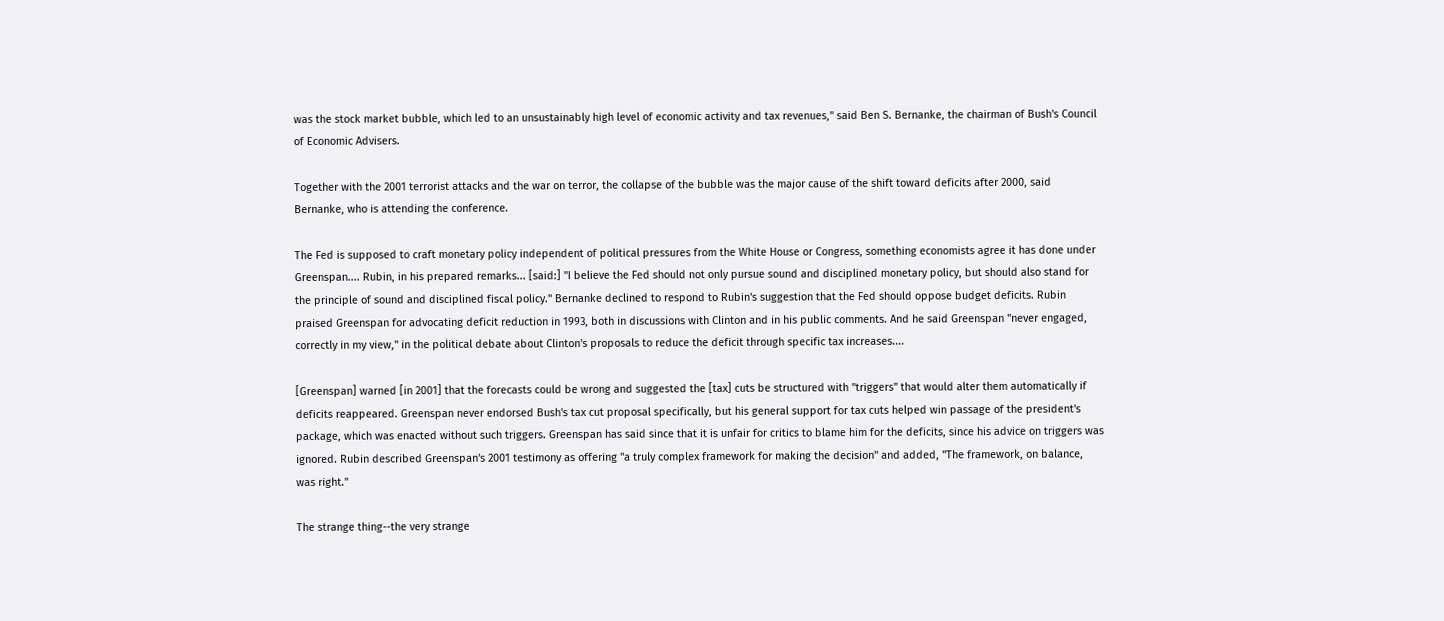was the stock market bubble, which led to an unsustainably high level of economic activity and tax revenues," said Ben S. Bernanke, the chairman of Bush's Council of Economic Advisers.

Together with the 2001 terrorist attacks and the war on terror, the collapse of the bubble was the major cause of the shift toward deficits after 2000, said Bernanke, who is attending the conference.

The Fed is supposed to craft monetary policy independent of political pressures from the White House or Congress, something economists agree it has done under Greenspan.... Rubin, in his prepared remarks... [said:] "I believe the Fed should not only pursue sound and disciplined monetary policy, but should also stand for the principle of sound and disciplined fiscal policy." Bernanke declined to respond to Rubin's suggestion that the Fed should oppose budget deficits. Rubin praised Greenspan for advocating deficit reduction in 1993, both in discussions with Clinton and in his public comments. And he said Greenspan "never engaged, correctly in my view," in the political debate about Clinton's proposals to reduce the deficit through specific tax increases....

[Greenspan] warned [in 2001] that the forecasts could be wrong and suggested the [tax] cuts be structured with "triggers" that would alter them automatically if deficits reappeared. Greenspan never endorsed Bush's tax cut proposal specifically, but his general support for tax cuts helped win passage of the president's package, which was enacted without such triggers. Greenspan has said since that it is unfair for critics to blame him for the deficits, since his advice on triggers was ignored. Rubin described Greenspan's 2001 testimony as offering "a truly complex framework for making the decision" and added, "The framework, on balance, was right."

The strange thing--the very strange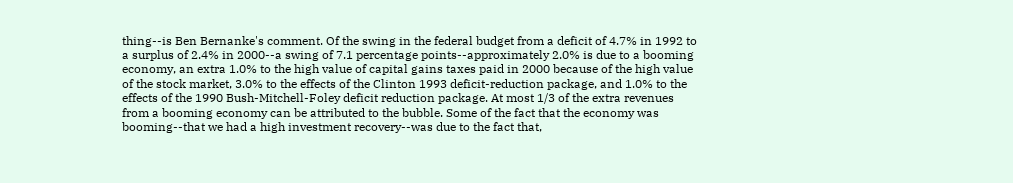thing--is Ben Bernanke's comment. Of the swing in the federal budget from a deficit of 4.7% in 1992 to a surplus of 2.4% in 2000--a swing of 7.1 percentage points--approximately 2.0% is due to a booming economy, an extra 1.0% to the high value of capital gains taxes paid in 2000 because of the high value of the stock market, 3.0% to the effects of the Clinton 1993 deficit-reduction package, and 1.0% to the effects of the 1990 Bush-Mitchell-Foley deficit reduction package. At most 1/3 of the extra revenues from a booming economy can be attributed to the bubble. Some of the fact that the economy was booming--that we had a high investment recovery--was due to the fact that,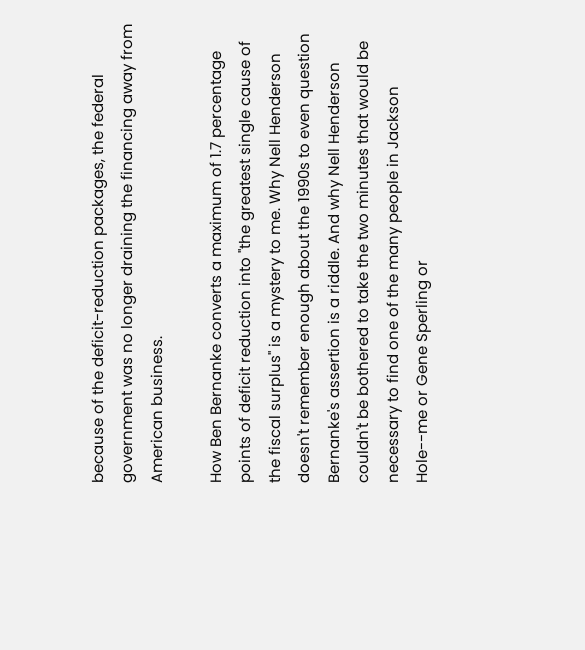because of the deficit-reduction packages, the federal government was no longer draining the financing away from American business.

How Ben Bernanke converts a maximum of 1.7 percentage points of deficit reduction into "the greatest single cause of the fiscal surplus" is a mystery to me. Why Nell Henderson doesn't remember enough about the 1990s to even question Bernanke's assertion is a riddle. And why Nell Henderson couldn't be bothered to take the two minutes that would be necessary to find one of the many people in Jackson Hole--me or Gene Sperling or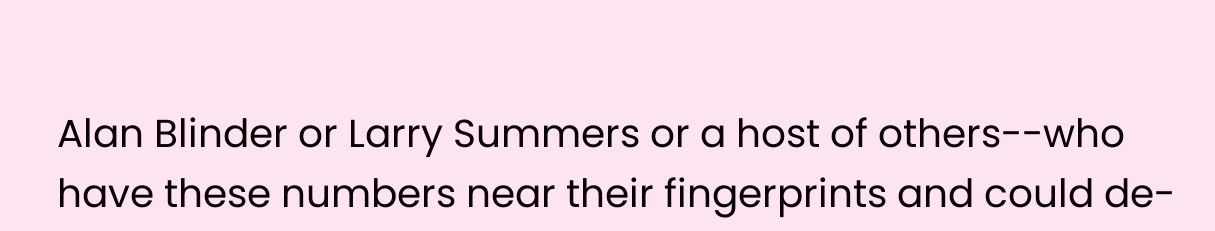Alan Blinder or Larry Summers or a host of others--who have these numbers near their fingerprints and could de-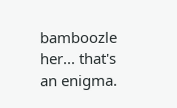bamboozle her... that's an enigma.